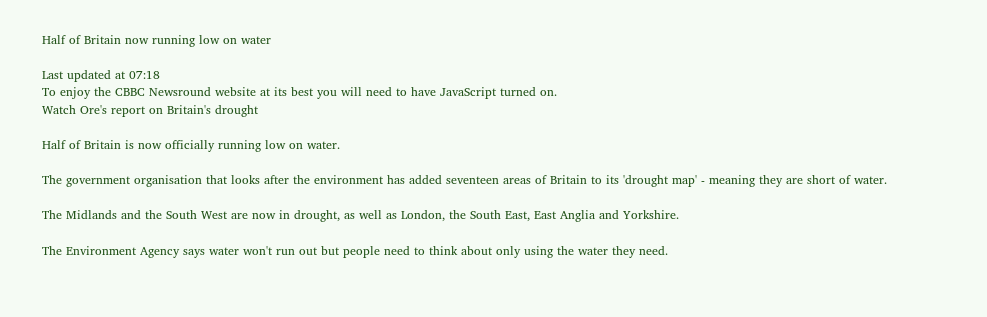Half of Britain now running low on water

Last updated at 07:18
To enjoy the CBBC Newsround website at its best you will need to have JavaScript turned on.
Watch Ore's report on Britain's drought

Half of Britain is now officially running low on water.

The government organisation that looks after the environment has added seventeen areas of Britain to its 'drought map' - meaning they are short of water.

The Midlands and the South West are now in drought, as well as London, the South East, East Anglia and Yorkshire.

The Environment Agency says water won't run out but people need to think about only using the water they need.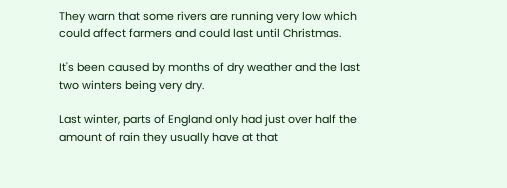They warn that some rivers are running very low which could affect farmers and could last until Christmas.

It's been caused by months of dry weather and the last two winters being very dry.

Last winter, parts of England only had just over half the amount of rain they usually have at that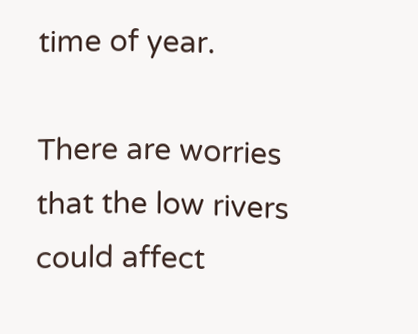time of year.

There are worries that the low rivers could affect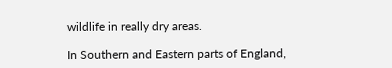wildlife in really dry areas.

In Southern and Eastern parts of England,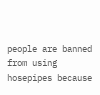people are banned from using hosepipes because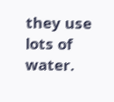they use lots of water.